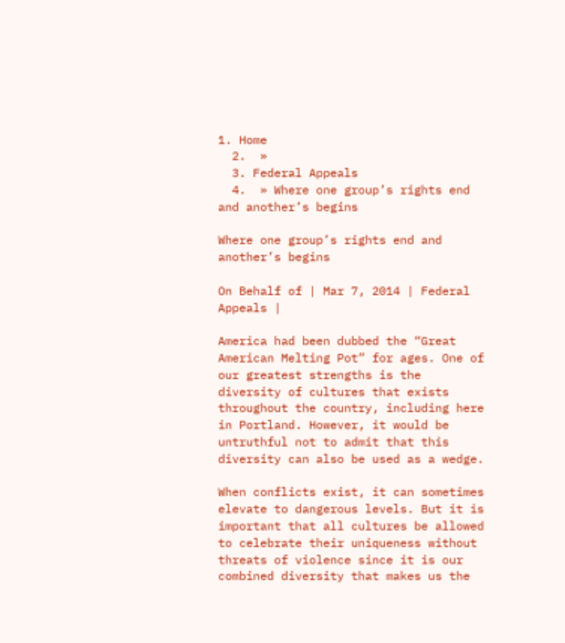1. Home
  2.  »
  3. Federal Appeals
  4.  » Where one group’s rights end and another’s begins

Where one group’s rights end and another’s begins

On Behalf of | Mar 7, 2014 | Federal Appeals |

America had been dubbed the “Great American Melting Pot” for ages. One of our greatest strengths is the diversity of cultures that exists throughout the country, including here in Portland. However, it would be untruthful not to admit that this diversity can also be used as a wedge.

When conflicts exist, it can sometimes elevate to dangerous levels. But it is important that all cultures be allowed to celebrate their uniqueness without threats of violence since it is our combined diversity that makes us the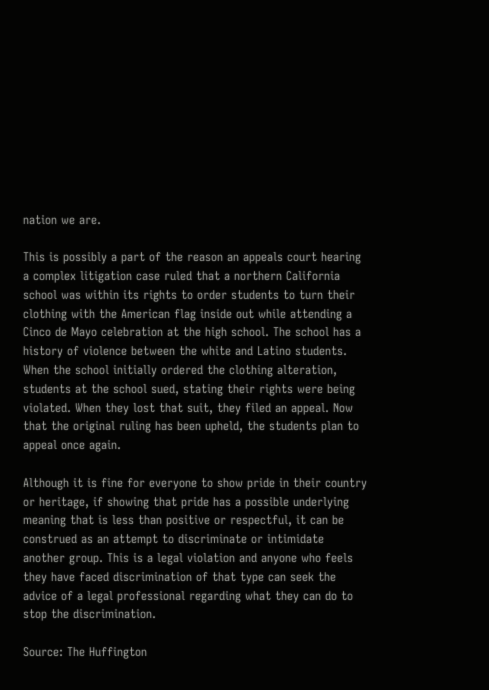nation we are.

This is possibly a part of the reason an appeals court hearing a complex litigation case ruled that a northern California school was within its rights to order students to turn their clothing with the American flag inside out while attending a Cinco de Mayo celebration at the high school. The school has a history of violence between the white and Latino students. When the school initially ordered the clothing alteration, students at the school sued, stating their rights were being violated. When they lost that suit, they filed an appeal. Now that the original ruling has been upheld, the students plan to appeal once again.

Although it is fine for everyone to show pride in their country or heritage, if showing that pride has a possible underlying meaning that is less than positive or respectful, it can be construed as an attempt to discriminate or intimidate another group. This is a legal violation and anyone who feels they have faced discrimination of that type can seek the advice of a legal professional regarding what they can do to stop the discrimination.

Source: The Huffington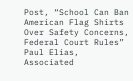Post, “School Can Ban American Flag Shirts Over Safety Concerns, Federal Court Rules” Paul Elias, Associated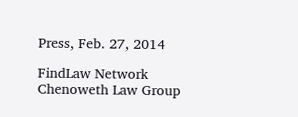Press, Feb. 27, 2014

FindLaw Network
Chenoweth Law Group